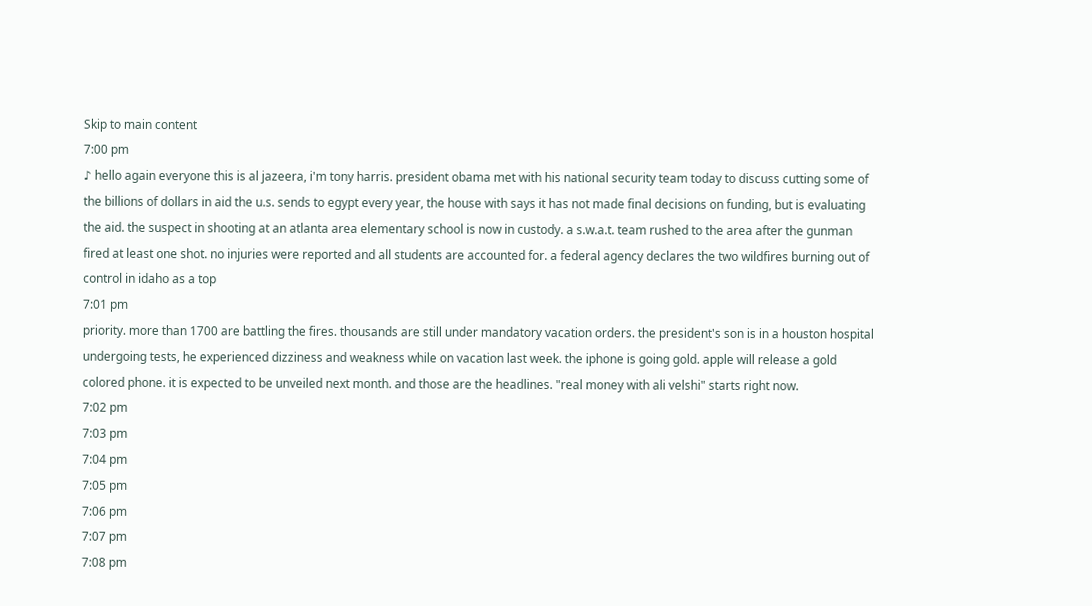Skip to main content
7:00 pm
♪ hello again everyone this is al jazeera, i'm tony harris. president obama met with his national security team today to discuss cutting some of the billions of dollars in aid the u.s. sends to egypt every year, the house with says it has not made final decisions on funding, but is evaluating the aid. the suspect in shooting at an atlanta area elementary school is now in custody. a s.w.a.t. team rushed to the area after the gunman fired at least one shot. no injuries were reported and all students are accounted for. a federal agency declares the two wildfires burning out of control in idaho as a top
7:01 pm
priority. more than 1700 are battling the fires. thousands are still under mandatory vacation orders. the president's son is in a houston hospital undergoing tests, he experienced dizziness and weakness while on vacation last week. the iphone is going gold. apple will release a gold colored phone. it is expected to be unveiled next month. and those are the headlines. "real money with ali velshi" starts right now.
7:02 pm
7:03 pm
7:04 pm
7:05 pm
7:06 pm
7:07 pm
7:08 pm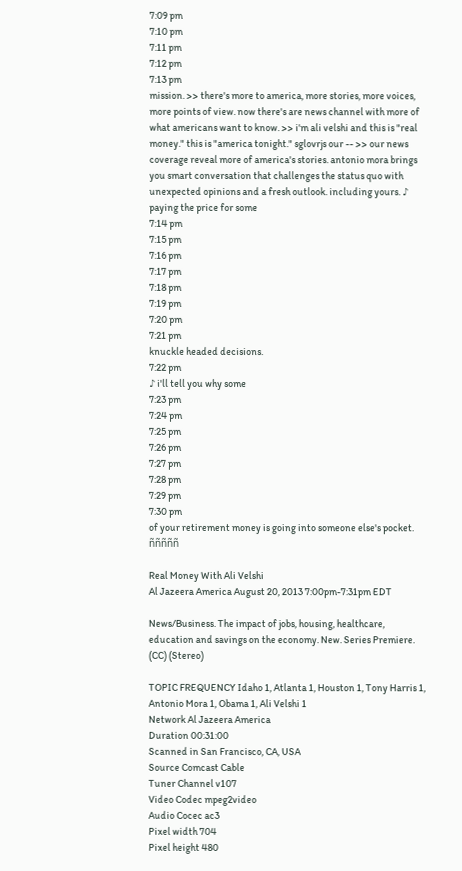7:09 pm
7:10 pm
7:11 pm
7:12 pm
7:13 pm
mission. >> there's more to america, more stories, more voices, more points of view. now there's are news channel with more of what americans want to know. >> i'm ali velshi and this is "real money." this is "america tonight." sglovrjs our -- >> our news coverage reveal more of america's stories. antonio mora brings you smart conversation that challenges the status quo with unexpected opinions and a fresh outlook. including yours. ♪ paying the price for some
7:14 pm
7:15 pm
7:16 pm
7:17 pm
7:18 pm
7:19 pm
7:20 pm
7:21 pm
knuckle headed decisions.
7:22 pm
♪ i'll tell you why some
7:23 pm
7:24 pm
7:25 pm
7:26 pm
7:27 pm
7:28 pm
7:29 pm
7:30 pm
of your retirement money is going into someone else's pocket. ñññññ

Real Money With Ali Velshi
Al Jazeera America August 20, 2013 7:00pm-7:31pm EDT

News/Business. The impact of jobs, housing, healthcare, education and savings on the economy. New. Series Premiere. (CC) (Stereo)

TOPIC FREQUENCY Idaho 1, Atlanta 1, Houston 1, Tony Harris 1, Antonio Mora 1, Obama 1, Ali Velshi 1
Network Al Jazeera America
Duration 00:31:00
Scanned in San Francisco, CA, USA
Source Comcast Cable
Tuner Channel v107
Video Codec mpeg2video
Audio Cocec ac3
Pixel width 704
Pixel height 480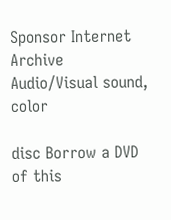Sponsor Internet Archive
Audio/Visual sound, color

disc Borrow a DVD of this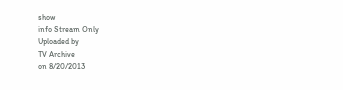show
info Stream Only
Uploaded by
TV Archive
on 8/20/2013